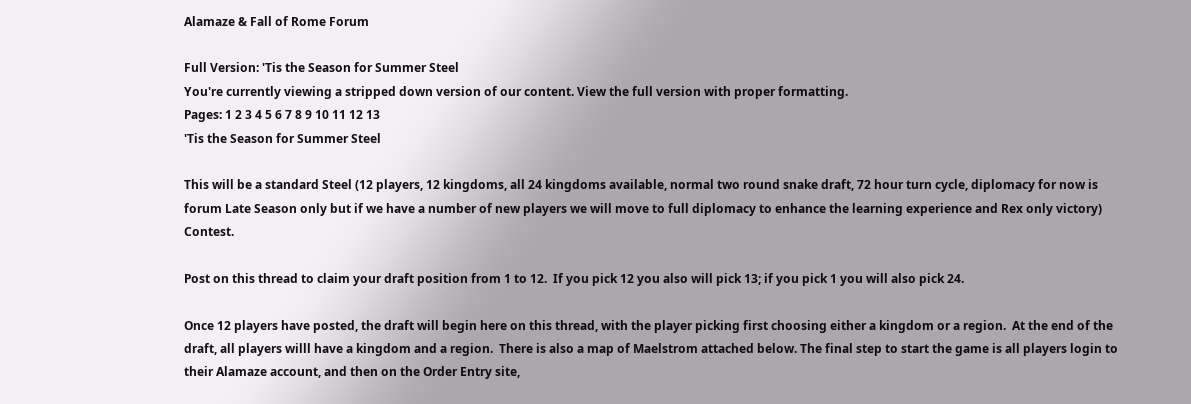Alamaze & Fall of Rome Forum

Full Version: 'Tis the Season for Summer Steel
You're currently viewing a stripped down version of our content. View the full version with proper formatting.
Pages: 1 2 3 4 5 6 7 8 9 10 11 12 13
'Tis the Season for Summer Steel

This will be a standard Steel (12 players, 12 kingdoms, all 24 kingdoms available, normal two round snake draft, 72 hour turn cycle, diplomacy for now is forum Late Season only but if we have a number of new players we will move to full diplomacy to enhance the learning experience and Rex only victory) Contest.

Post on this thread to claim your draft position from 1 to 12.  If you pick 12 you also will pick 13; if you pick 1 you will also pick 24.

Once 12 players have posted, the draft will begin here on this thread, with the player picking first choosing either a kingdom or a region.  At the end of the draft, all players willl have a kingdom and a region.  There is also a map of Maelstrom attached below. The final step to start the game is all players login to their Alamaze account, and then on the Order Entry site,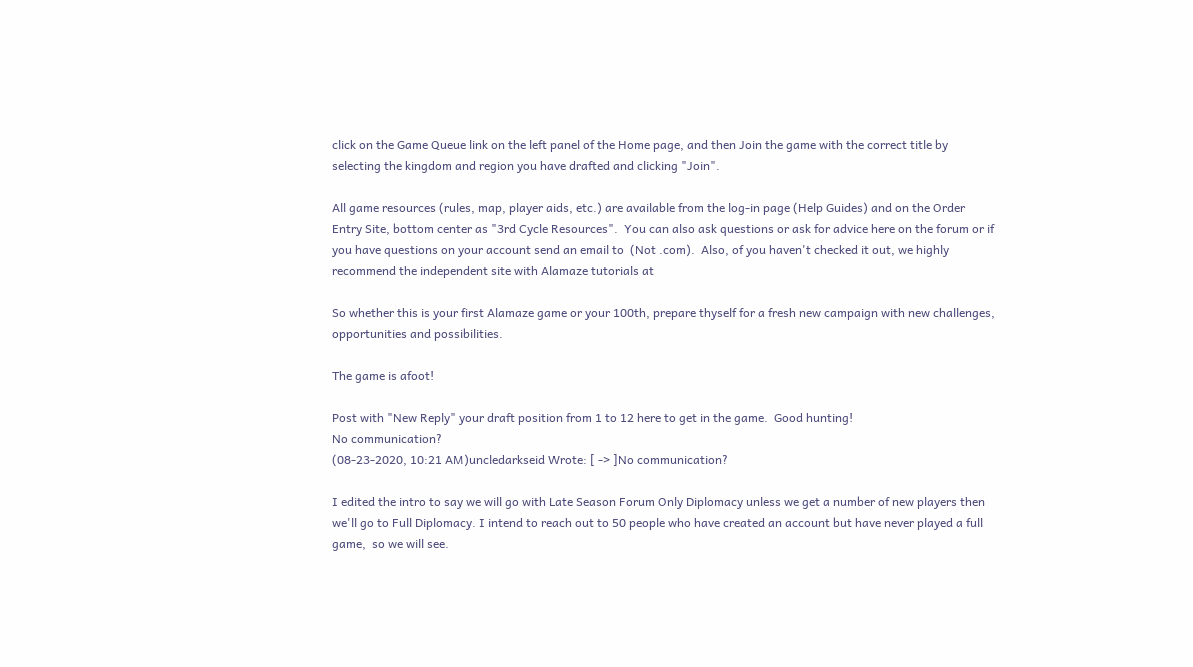click on the Game Queue link on the left panel of the Home page, and then Join the game with the correct title by selecting the kingdom and region you have drafted and clicking "Join".

All game resources (rules, map, player aids, etc.) are available from the log-in page (Help Guides) and on the Order Entry Site, bottom center as "3rd Cycle Resources".  You can also ask questions or ask for advice here on the forum or if you have questions on your account send an email to  (Not .com).  Also, of you haven't checked it out, we highly recommend the independent site with Alamaze tutorials at

So whether this is your first Alamaze game or your 100th, prepare thyself for a fresh new campaign with new challenges, opportunities and possibilities.

The game is afoot!

Post with "New Reply" your draft position from 1 to 12 here to get in the game.  Good hunting!
No communication?
(08-23-2020, 10:21 AM)uncledarkseid Wrote: [ -> ]No communication?

I edited the intro to say we will go with Late Season Forum Only Diplomacy unless we get a number of new players then we'll go to Full Diplomacy. I intend to reach out to 50 people who have created an account but have never played a full game,  so we will see.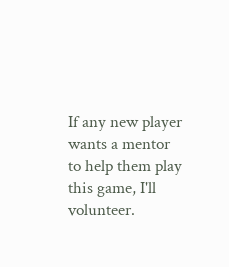If any new player wants a mentor to help them play this game, I'll volunteer.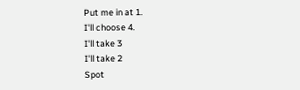Put me in at 1.
I'll choose 4.
I'll take 3
I'll take 2
Spot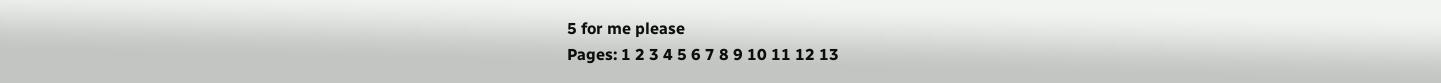5 for me please
Pages: 1 2 3 4 5 6 7 8 9 10 11 12 13